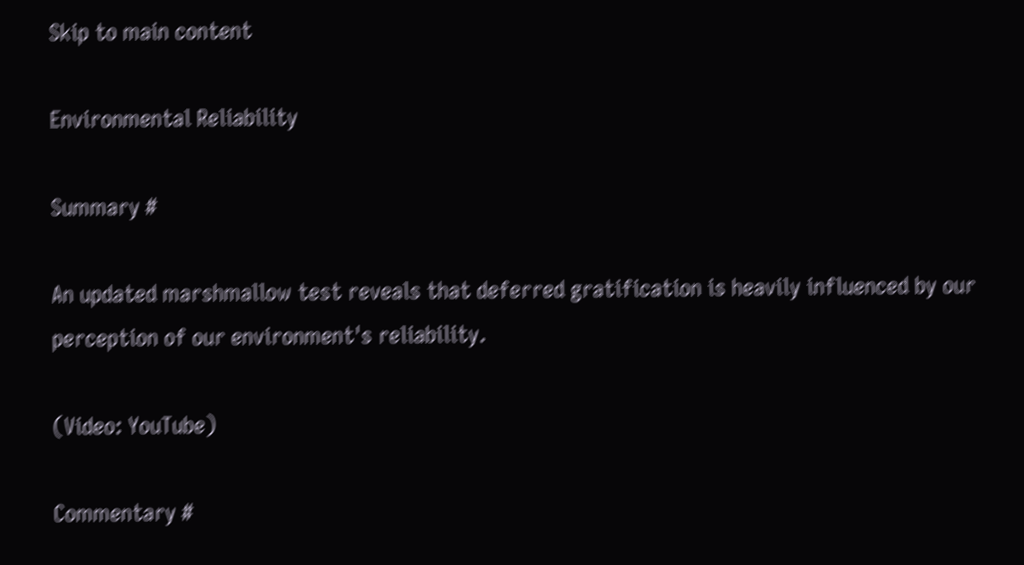Skip to main content

Environmental Reliability

Summary #

An updated marshmallow test reveals that deferred gratification is heavily influenced by our perception of our environment's reliability.

(Video: YouTube)

Commentary #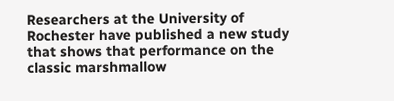Researchers at the University of Rochester have published a new study that shows that performance on the classic marshmallow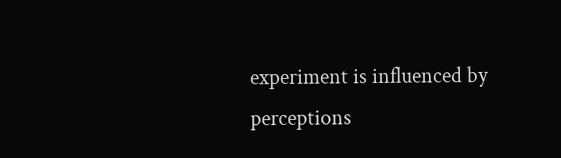experiment is influenced by perceptions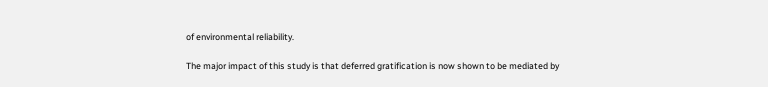of environmental reliability.

The major impact of this study is that deferred gratification is now shown to be mediated by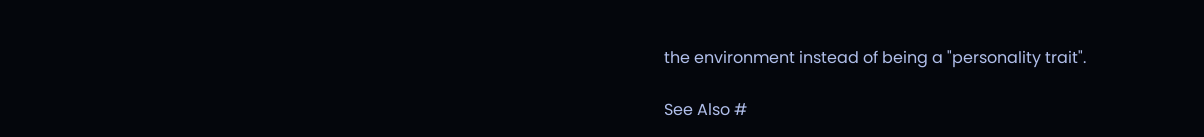the environment instead of being a "personality trait".

See Also #